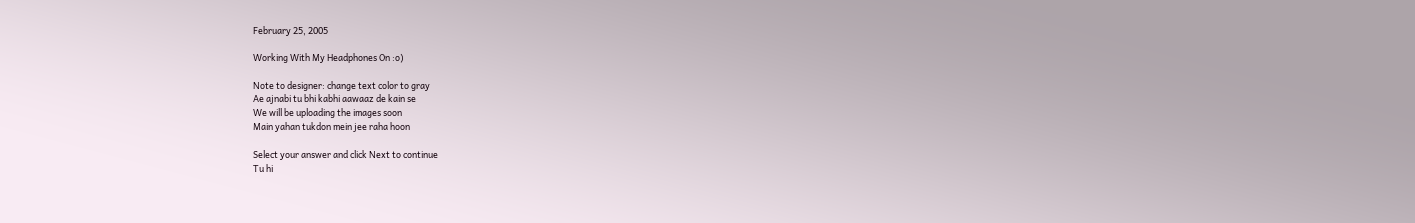February 25, 2005

Working With My Headphones On :o)

Note to designer: change text color to gray
Ae ajnabi tu bhi kabhi aawaaz de kain se
We will be uploading the images soon
Main yahan tukdon mein jee raha hoon

Select your answer and click Next to continue
Tu hi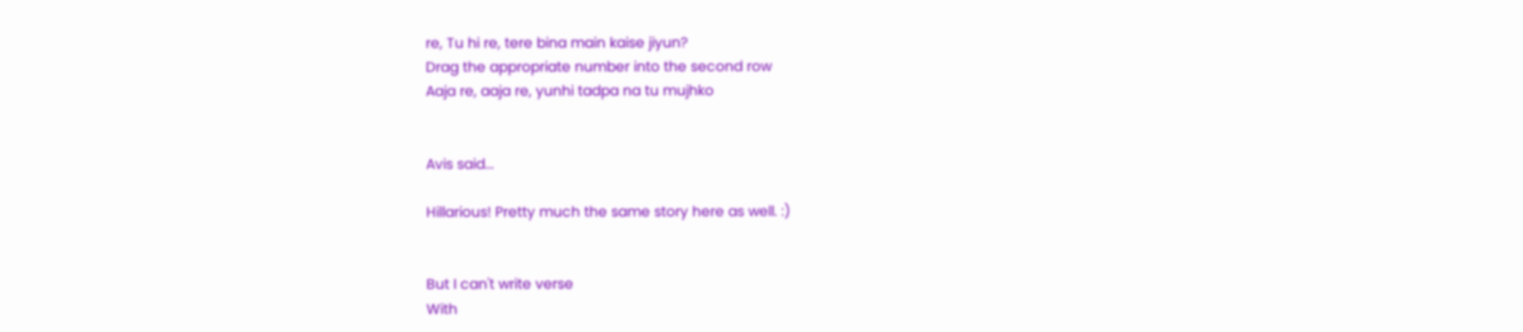re, Tu hi re, tere bina main kaise jiyun?
Drag the appropriate number into the second row
Aaja re, aaja re, yunhi tadpa na tu mujhko


Avis said...

Hillarious! Pretty much the same story here as well. :)


But I can't write verse
With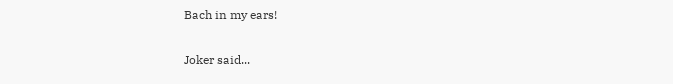Bach in my ears!

Joker said...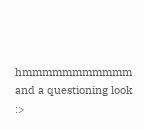hmmmmmmmmmmm and a questioning look :>